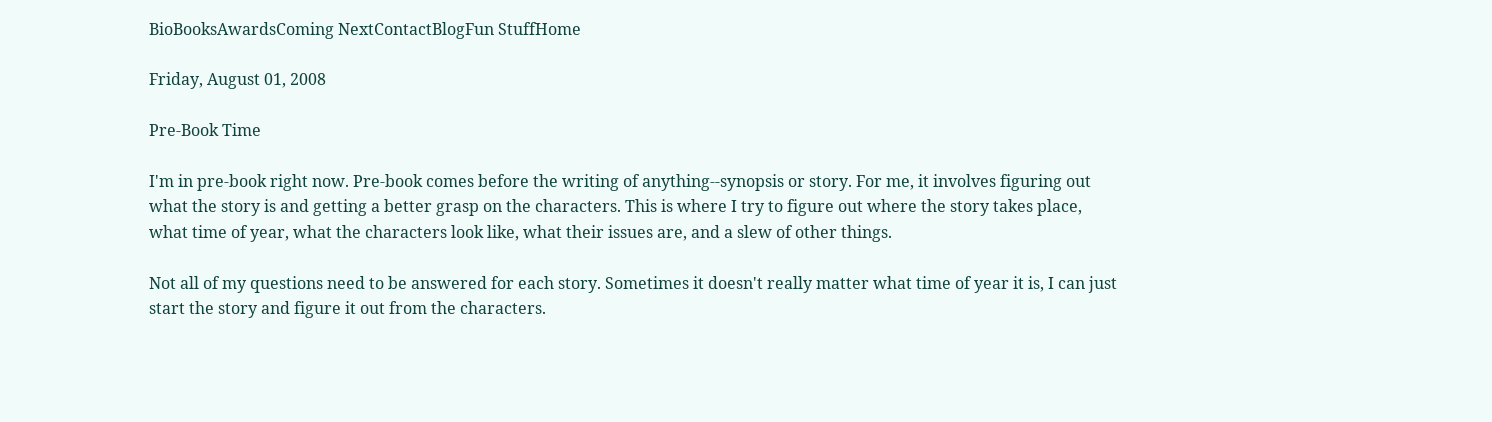BioBooksAwardsComing NextContactBlogFun StuffHome

Friday, August 01, 2008

Pre-Book Time

I'm in pre-book right now. Pre-book comes before the writing of anything--synopsis or story. For me, it involves figuring out what the story is and getting a better grasp on the characters. This is where I try to figure out where the story takes place, what time of year, what the characters look like, what their issues are, and a slew of other things.

Not all of my questions need to be answered for each story. Sometimes it doesn't really matter what time of year it is, I can just start the story and figure it out from the characters.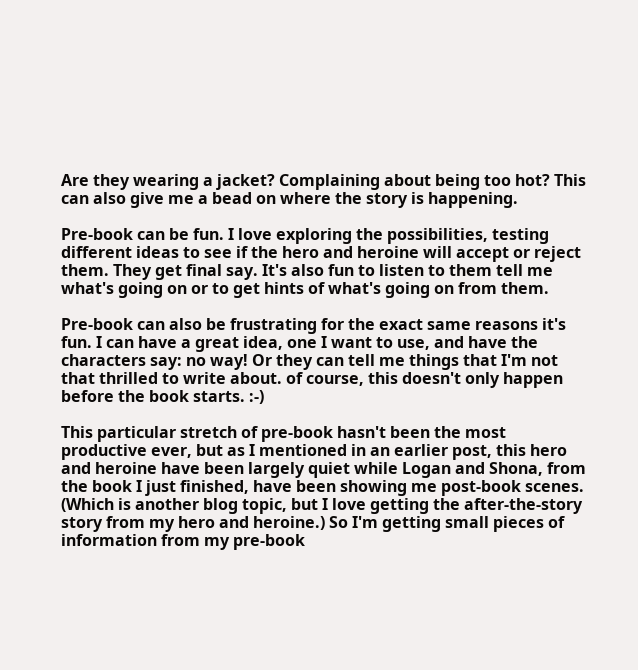Are they wearing a jacket? Complaining about being too hot? This can also give me a bead on where the story is happening.

Pre-book can be fun. I love exploring the possibilities, testing different ideas to see if the hero and heroine will accept or reject them. They get final say. It's also fun to listen to them tell me what's going on or to get hints of what's going on from them.

Pre-book can also be frustrating for the exact same reasons it's fun. I can have a great idea, one I want to use, and have the characters say: no way! Or they can tell me things that I'm not that thrilled to write about. of course, this doesn't only happen before the book starts. :-)

This particular stretch of pre-book hasn't been the most productive ever, but as I mentioned in an earlier post, this hero and heroine have been largely quiet while Logan and Shona, from the book I just finished, have been showing me post-book scenes. (Which is another blog topic, but I love getting the after-the-story story from my hero and heroine.) So I'm getting small pieces of information from my pre-book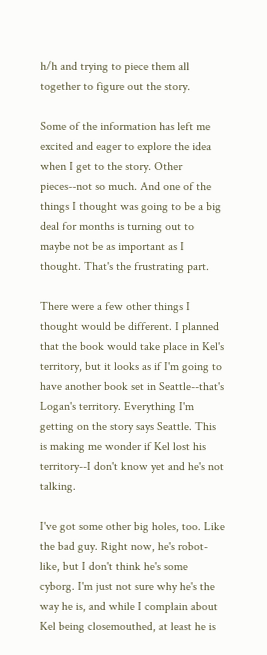h/h and trying to piece them all together to figure out the story.

Some of the information has left me excited and eager to explore the idea when I get to the story. Other pieces--not so much. And one of the things I thought was going to be a big deal for months is turning out to maybe not be as important as I thought. That's the frustrating part.

There were a few other things I thought would be different. I planned that the book would take place in Kel's territory, but it looks as if I'm going to have another book set in Seattle--that's Logan's territory. Everything I'm getting on the story says Seattle. This is making me wonder if Kel lost his territory--I don't know yet and he's not talking.

I've got some other big holes, too. Like the bad guy. Right now, he's robot-like, but I don't think he's some cyborg. I'm just not sure why he's the way he is, and while I complain about Kel being closemouthed, at least he is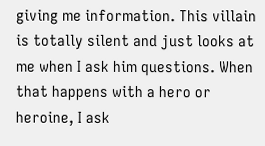giving me information. This villain is totally silent and just looks at me when I ask him questions. When that happens with a hero or heroine, I ask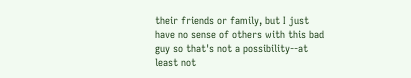their friends or family, but I just have no sense of others with this bad guy so that's not a possibility--at least not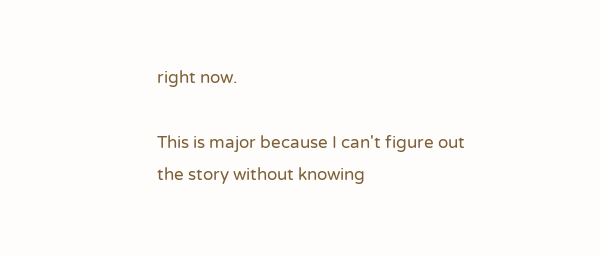right now.

This is major because I can't figure out the story without knowing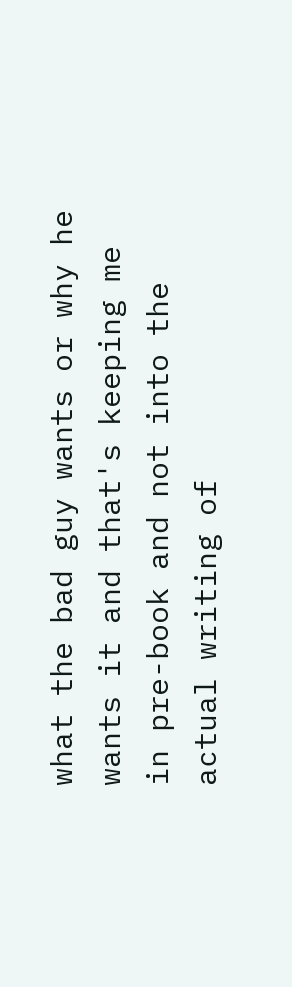what the bad guy wants or why he wants it and that's keeping me in pre-book and not into the actual writing of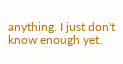anything. I just don't know enough yet.